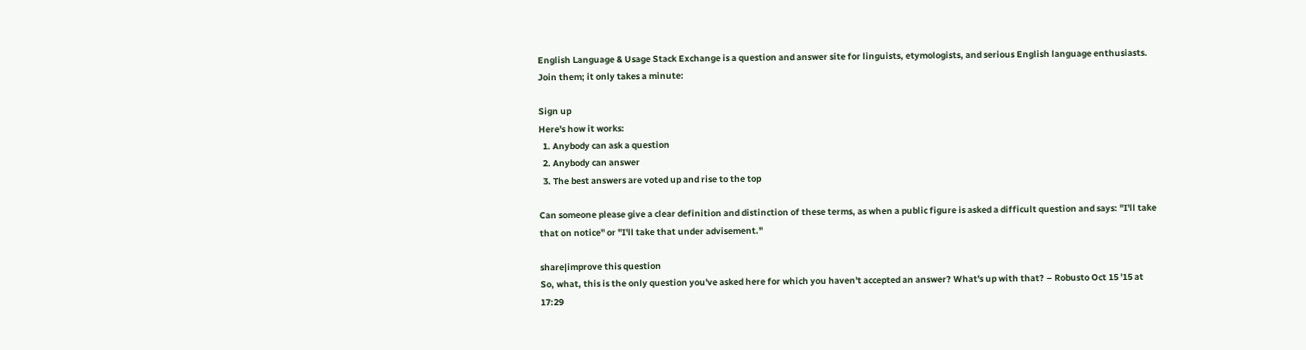English Language & Usage Stack Exchange is a question and answer site for linguists, etymologists, and serious English language enthusiasts. Join them; it only takes a minute:

Sign up
Here's how it works:
  1. Anybody can ask a question
  2. Anybody can answer
  3. The best answers are voted up and rise to the top

Can someone please give a clear definition and distinction of these terms, as when a public figure is asked a difficult question and says: "I'll take that on notice" or "I'll take that under advisement."

share|improve this question
So, what, this is the only question you've asked here for which you haven't accepted an answer? What's up with that? – Robusto Oct 15 '15 at 17:29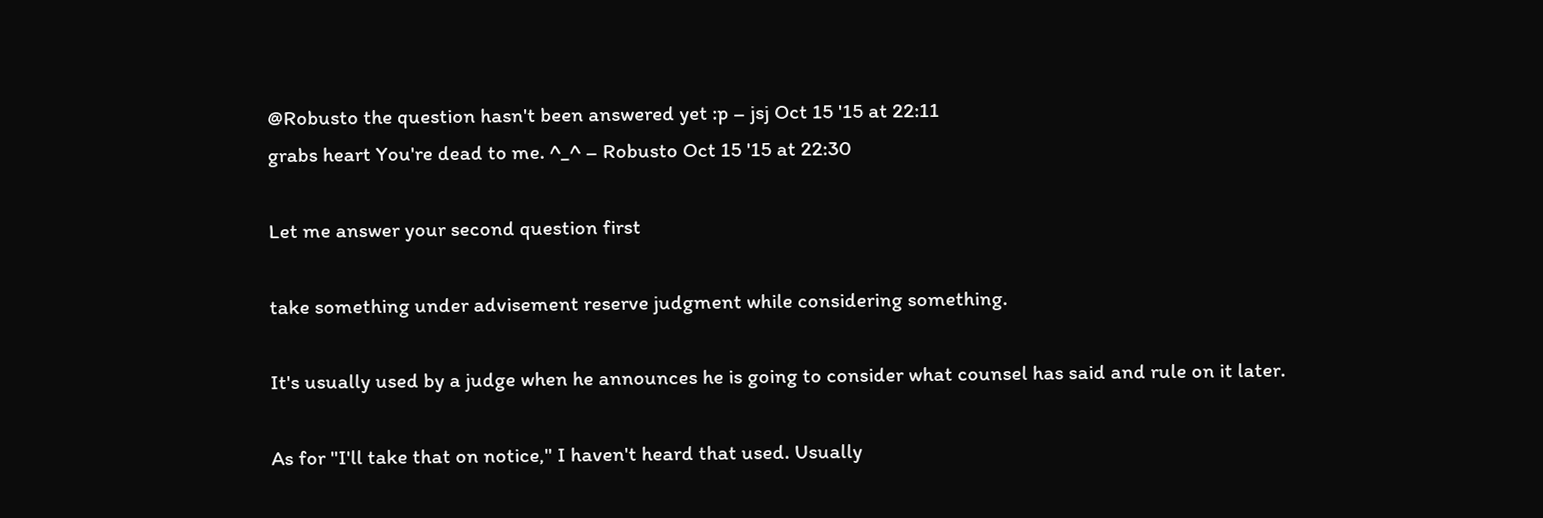@Robusto the question hasn't been answered yet :p – jsj Oct 15 '15 at 22:11
grabs heart You're dead to me. ^_^ – Robusto Oct 15 '15 at 22:30

Let me answer your second question first

take something under advisement reserve judgment while considering something.

It's usually used by a judge when he announces he is going to consider what counsel has said and rule on it later.

As for "I'll take that on notice," I haven't heard that used. Usually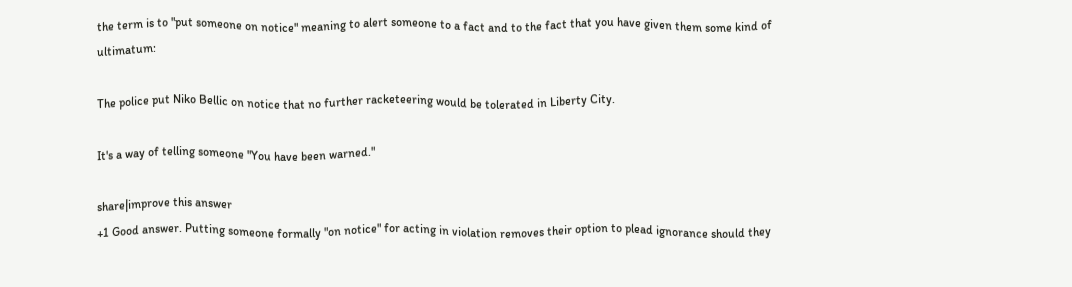the term is to "put someone on notice" meaning to alert someone to a fact and to the fact that you have given them some kind of ultimatum:

The police put Niko Bellic on notice that no further racketeering would be tolerated in Liberty City.

It's a way of telling someone "You have been warned."

share|improve this answer
+1 Good answer. Putting someone formally "on notice" for acting in violation removes their option to plead ignorance should they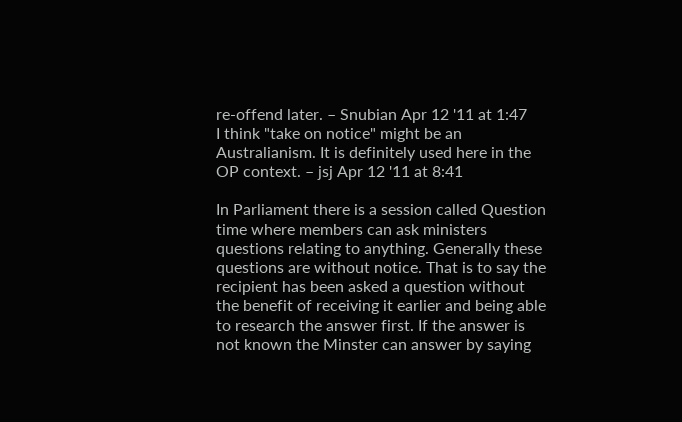re-offend later. – Snubian Apr 12 '11 at 1:47
I think "take on notice" might be an Australianism. It is definitely used here in the OP context. – jsj Apr 12 '11 at 8:41

In Parliament there is a session called Question time where members can ask ministers questions relating to anything. Generally these questions are without notice. That is to say the recipient has been asked a question without the benefit of receiving it earlier and being able to research the answer first. If the answer is not known the Minster can answer by saying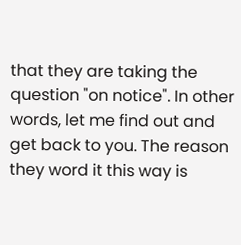that they are taking the question "on notice". In other words, let me find out and get back to you. The reason they word it this way is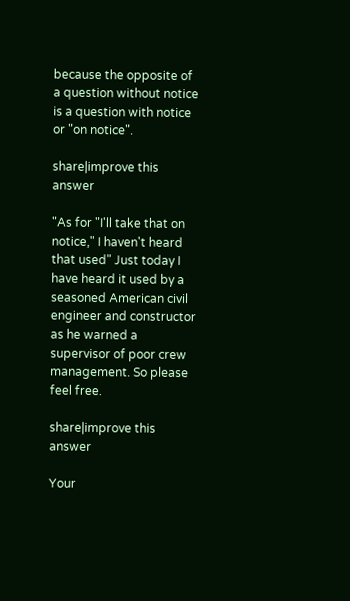because the opposite of a question without notice is a question with notice or "on notice".

share|improve this answer

"As for "I'll take that on notice," I haven't heard that used" Just today I have heard it used by a seasoned American civil engineer and constructor as he warned a supervisor of poor crew management. So please feel free.

share|improve this answer

Your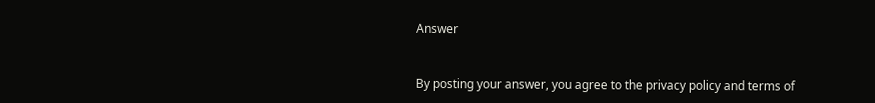Answer


By posting your answer, you agree to the privacy policy and terms of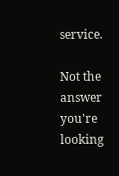service.

Not the answer you're looking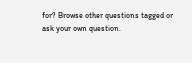for? Browse other questions tagged or ask your own question.